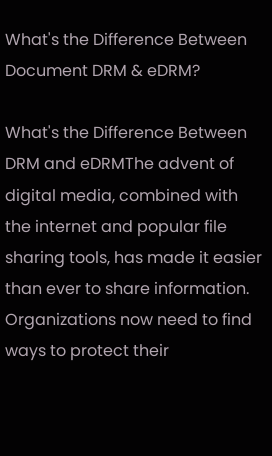What's the Difference Between Document DRM & eDRM?

What's the Difference Between DRM and eDRMThe advent of digital media, combined with the internet and popular file sharing tools, has made it easier than ever to share information. Organizations now need to find ways to protect their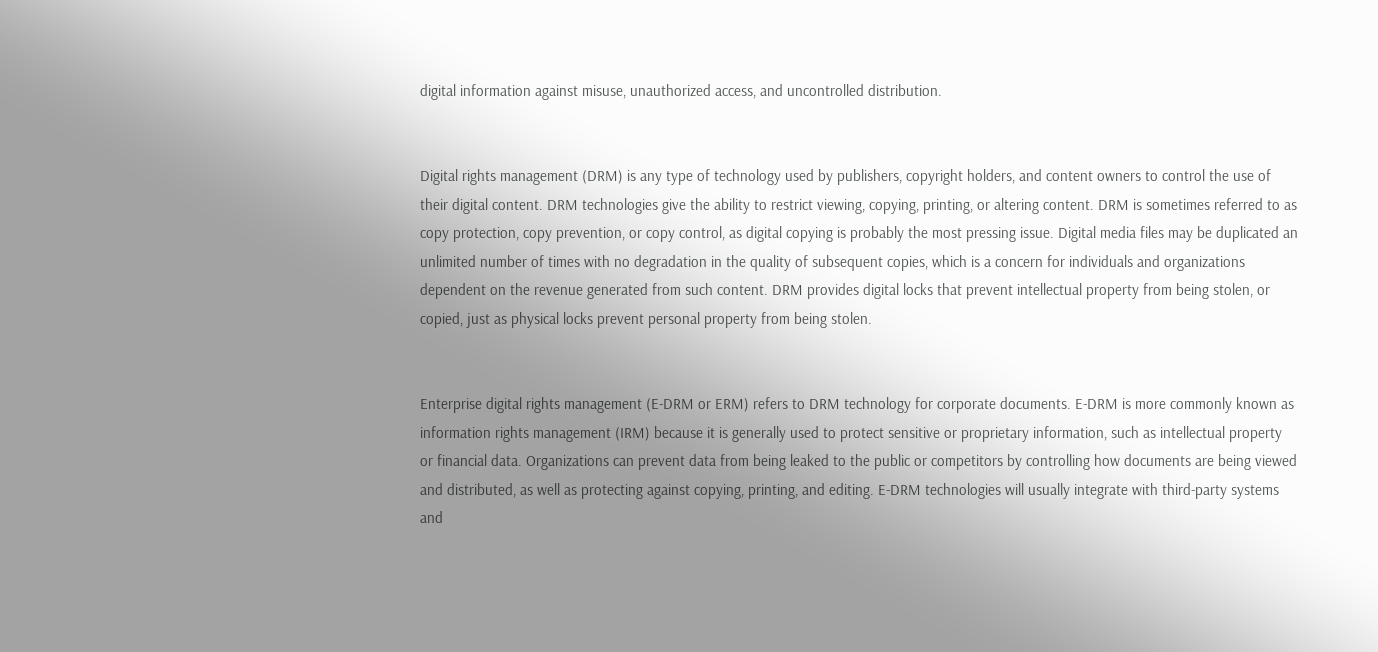digital information against misuse, unauthorized access, and uncontrolled distribution.


Digital rights management (DRM) is any type of technology used by publishers, copyright holders, and content owners to control the use of their digital content. DRM technologies give the ability to restrict viewing, copying, printing, or altering content. DRM is sometimes referred to as copy protection, copy prevention, or copy control, as digital copying is probably the most pressing issue. Digital media files may be duplicated an unlimited number of times with no degradation in the quality of subsequent copies, which is a concern for individuals and organizations dependent on the revenue generated from such content. DRM provides digital locks that prevent intellectual property from being stolen, or copied, just as physical locks prevent personal property from being stolen.


Enterprise digital rights management (E-DRM or ERM) refers to DRM technology for corporate documents. E-DRM is more commonly known as information rights management (IRM) because it is generally used to protect sensitive or proprietary information, such as intellectual property or financial data. Organizations can prevent data from being leaked to the public or competitors by controlling how documents are being viewed and distributed, as well as protecting against copying, printing, and editing. E-DRM technologies will usually integrate with third-party systems and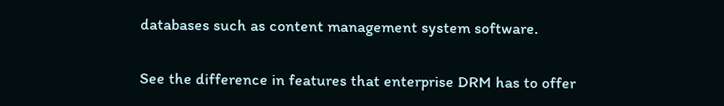databases such as content management system software.

See the difference in features that enterprise DRM has to offer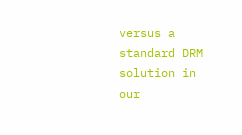versus a standard DRM solution in our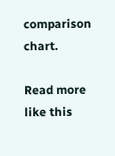comparison chart.

Read more like this